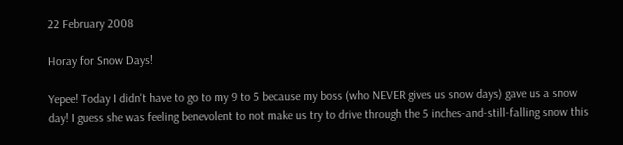22 February 2008

Horay for Snow Days!

Yepee! Today I didn't have to go to my 9 to 5 because my boss (who NEVER gives us snow days) gave us a snow day! I guess she was feeling benevolent to not make us try to drive through the 5 inches-and-still-falling snow this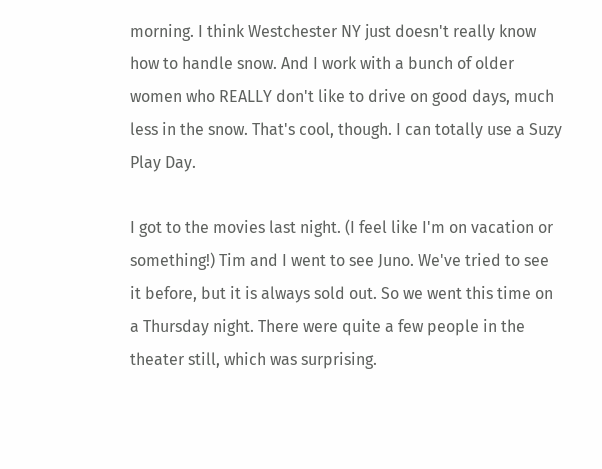morning. I think Westchester NY just doesn't really know how to handle snow. And I work with a bunch of older women who REALLY don't like to drive on good days, much less in the snow. That's cool, though. I can totally use a Suzy Play Day.

I got to the movies last night. (I feel like I'm on vacation or something!) Tim and I went to see Juno. We've tried to see it before, but it is always sold out. So we went this time on a Thursday night. There were quite a few people in the theater still, which was surprising.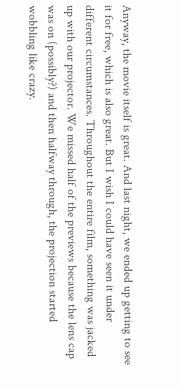Anyway, the movie itself is great. And last night, we ended up getting to see it for free, which is also great. But I wish I could have seen it under different circumstances. Throughout the entire film, something was jacked up with our projector. We missed half of the previews because the lens cap was on (possibly?) and then halfway through, the projection started wobbling like crazy.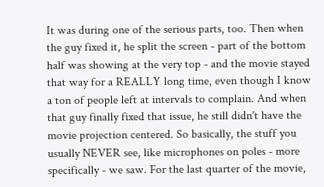It was during one of the serious parts, too. Then when the guy fixed it, he split the screen - part of the bottom half was showing at the very top - and the movie stayed that way for a REALLY long time, even though I know a ton of people left at intervals to complain. And when that guy finally fixed that issue, he still didn't have the movie projection centered. So basically, the stuff you usually NEVER see, like microphones on poles - more specifically - we saw. For the last quarter of the movie,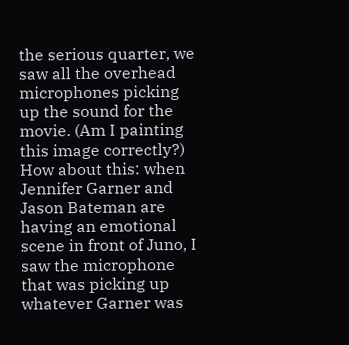the serious quarter, we saw all the overhead microphones picking up the sound for the movie. (Am I painting this image correctly?) How about this: when Jennifer Garner and Jason Bateman are having an emotional scene in front of Juno, I saw the microphone that was picking up whatever Garner was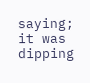saying; it was dipping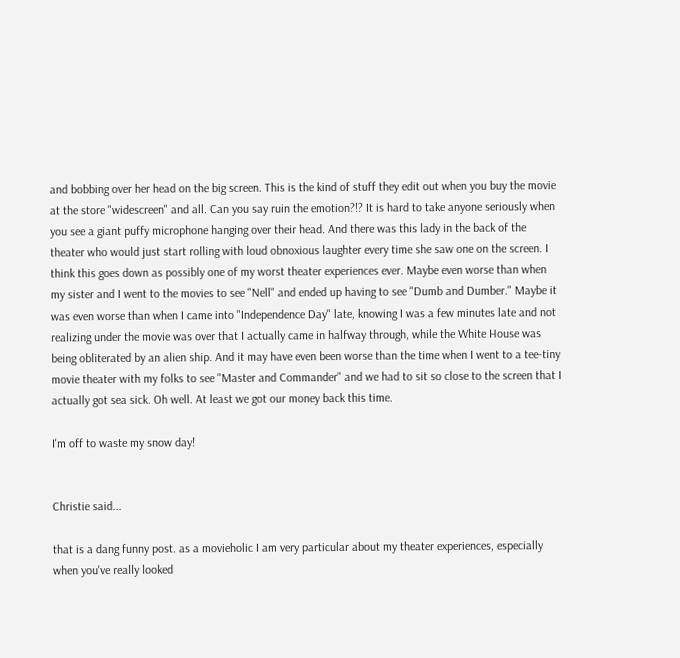and bobbing over her head on the big screen. This is the kind of stuff they edit out when you buy the movie at the store "widescreen" and all. Can you say ruin the emotion?!? It is hard to take anyone seriously when you see a giant puffy microphone hanging over their head. And there was this lady in the back of the theater who would just start rolling with loud obnoxious laughter every time she saw one on the screen. I think this goes down as possibly one of my worst theater experiences ever. Maybe even worse than when my sister and I went to the movies to see "Nell" and ended up having to see "Dumb and Dumber." Maybe it was even worse than when I came into "Independence Day" late, knowing I was a few minutes late and not realizing under the movie was over that I actually came in halfway through, while the White House was being obliterated by an alien ship. And it may have even been worse than the time when I went to a tee-tiny movie theater with my folks to see "Master and Commander" and we had to sit so close to the screen that I actually got sea sick. Oh well. At least we got our money back this time.

I'm off to waste my snow day!


Christie said...

that is a dang funny post. as a movieholic I am very particular about my theater experiences, especially when you've really looked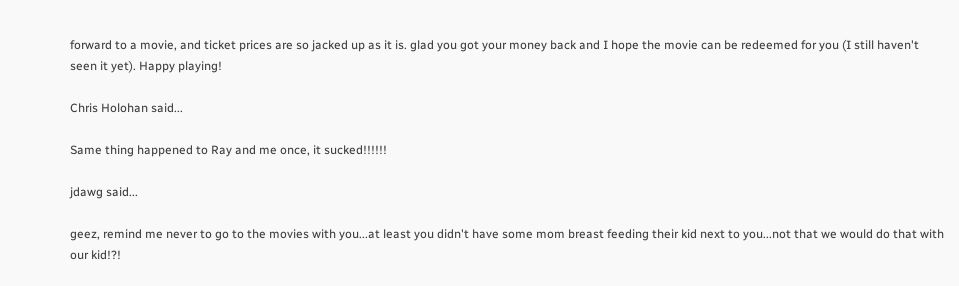forward to a movie, and ticket prices are so jacked up as it is. glad you got your money back and I hope the movie can be redeemed for you (I still haven't seen it yet). Happy playing!

Chris Holohan said...

Same thing happened to Ray and me once, it sucked!!!!!!

jdawg said...

geez, remind me never to go to the movies with you...at least you didn't have some mom breast feeding their kid next to you...not that we would do that with our kid!?!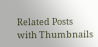Related Posts with Thumbnails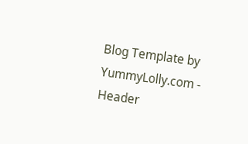Blog Template by YummyLolly.com - Header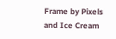Frame by Pixels and Ice Cream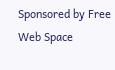Sponsored by Free Web Space